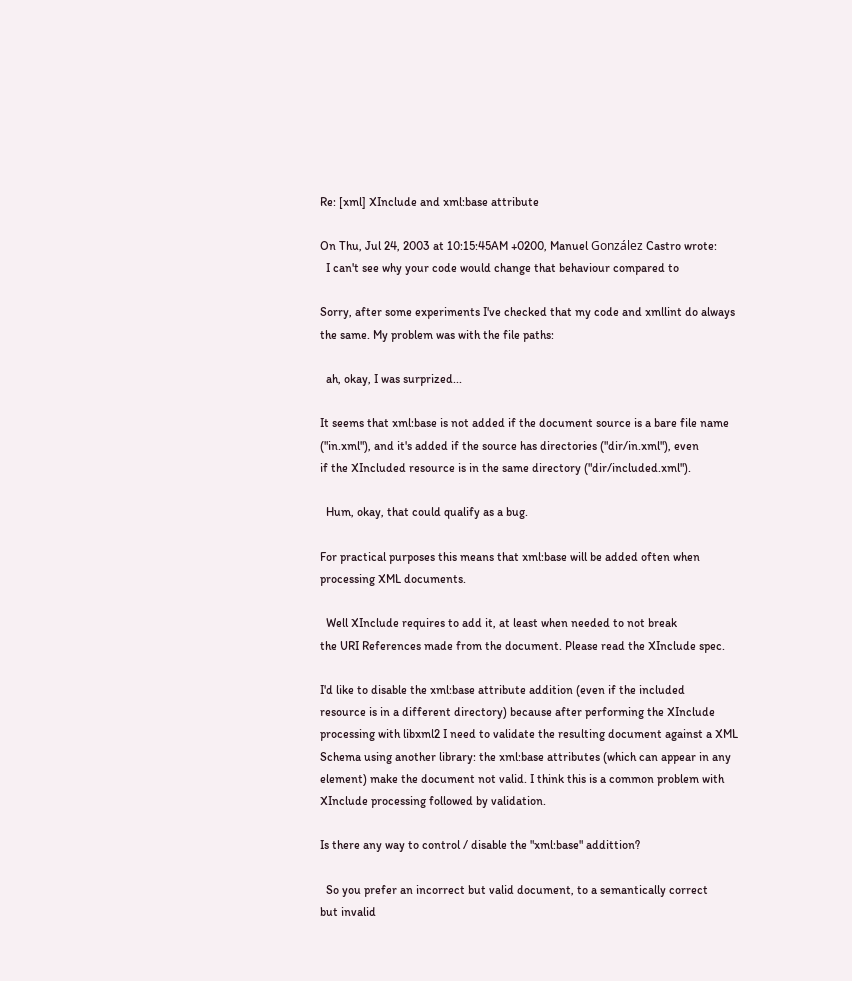Re: [xml] XInclude and xml:base attribute

On Thu, Jul 24, 2003 at 10:15:45AM +0200, Manuel González Castro wrote:
  I can't see why your code would change that behaviour compared to

Sorry, after some experiments I've checked that my code and xmllint do always
the same. My problem was with the file paths:

  ah, okay, I was surprized...

It seems that xml:base is not added if the document source is a bare file name
("in.xml"), and it's added if the source has directories ("dir/in.xml"), even
if the XIncluded resource is in the same directory ("dir/included.xml").

  Hum, okay, that could qualify as a bug.

For practical purposes this means that xml:base will be added often when
processing XML documents.

  Well XInclude requires to add it, at least when needed to not break
the URI References made from the document. Please read the XInclude spec.

I'd like to disable the xml:base attribute addition (even if the included
resource is in a different directory) because after performing the XInclude
processing with libxml2 I need to validate the resulting document against a XML
Schema using another library: the xml:base attributes (which can appear in any
element) make the document not valid. I think this is a common problem with
XInclude processing followed by validation.

Is there any way to control / disable the "xml:base" addittion?

  So you prefer an incorrect but valid document, to a semantically correct
but invalid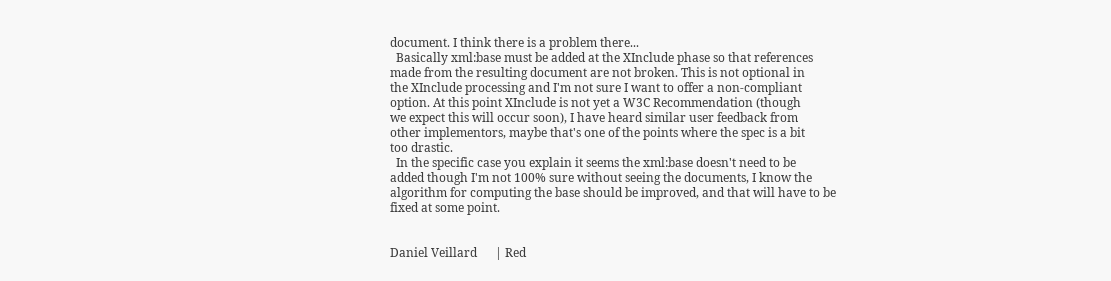document. I think there is a problem there...
  Basically xml:base must be added at the XInclude phase so that references
made from the resulting document are not broken. This is not optional in
the XInclude processing and I'm not sure I want to offer a non-compliant
option. At this point XInclude is not yet a W3C Recommendation (though
we expect this will occur soon), I have heard similar user feedback from
other implementors, maybe that's one of the points where the spec is a bit
too drastic.
  In the specific case you explain it seems the xml:base doesn't need to be
added though I'm not 100% sure without seeing the documents, I know the
algorithm for computing the base should be improved, and that will have to be
fixed at some point.


Daniel Veillard      | Red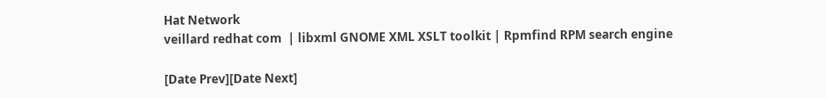Hat Network
veillard redhat com  | libxml GNOME XML XSLT toolkit | Rpmfind RPM search engine

[Date Prev][Date Next]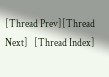[Thread Prev][Thread Next]   [Thread Index]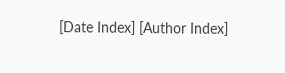[Date Index] [Author Index]